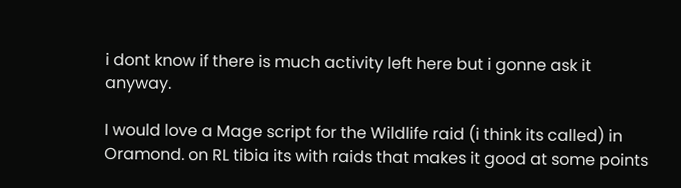i dont know if there is much activity left here but i gonne ask it anyway.

I would love a Mage script for the Wildlife raid (i think its called) in Oramond. on RL tibia its with raids that makes it good at some points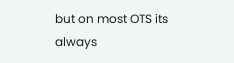but on most OTS its always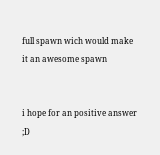full spawn wich would make it an awesome spawn


i hope for an positive answer ;D